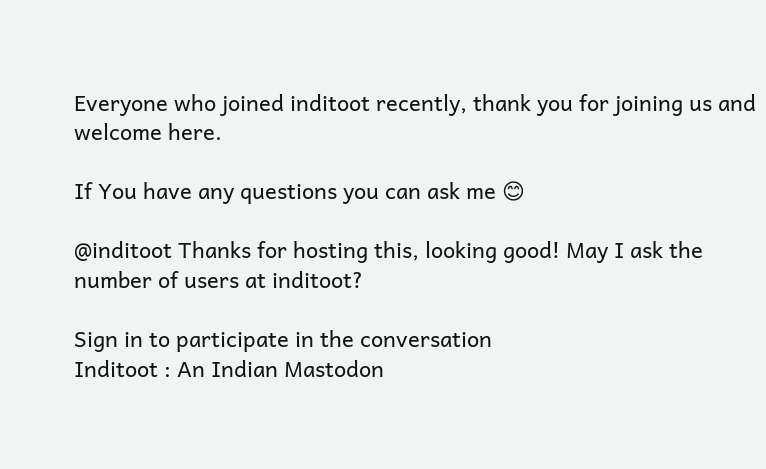Everyone who joined inditoot recently, thank you for joining us and welcome here.

If You have any questions you can ask me 😊

@inditoot Thanks for hosting this, looking good! May I ask the number of users at inditoot?

Sign in to participate in the conversation
Inditoot : An Indian Mastodon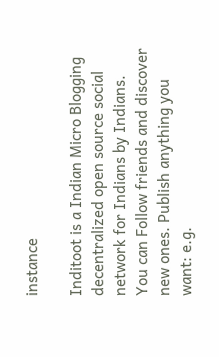instance

Inditoot is a Indian Micro Blogging decentralized open source social network for Indians by Indians. You can Follow friends and discover new ones. Publish anything you want: e.g.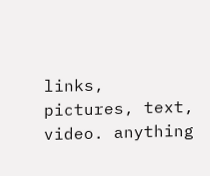links, pictures, text, video. anything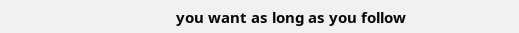you want as long as you follow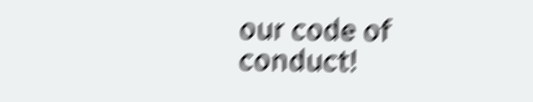our code of conduct!